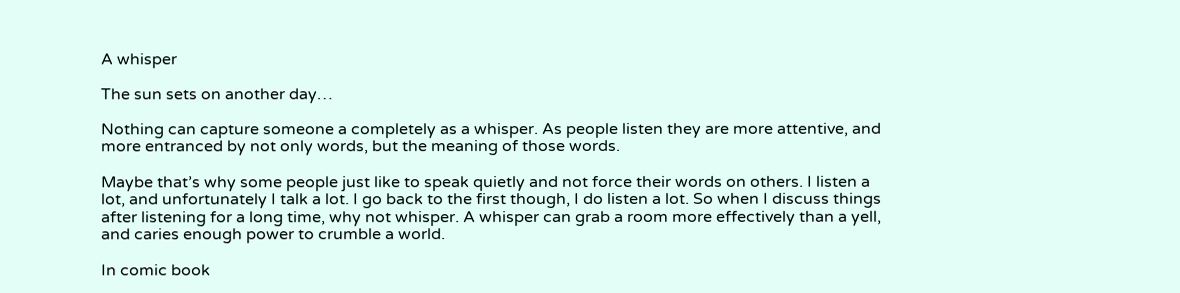A whisper

The sun sets on another day…

Nothing can capture someone a completely as a whisper. As people listen they are more attentive, and more entranced by not only words, but the meaning of those words.

Maybe that’s why some people just like to speak quietly and not force their words on others. I listen a lot, and unfortunately I talk a lot. I go back to the first though, I do listen a lot. So when I discuss things after listening for a long time, why not whisper. A whisper can grab a room more effectively than a yell, and caries enough power to crumble a world.

In comic book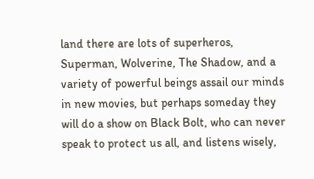land there are lots of superheros, Superman, Wolverine, The Shadow, and a variety of powerful beings assail our minds in new movies, but perhaps someday they will do a show on Black Bolt, who can never speak to protect us all, and listens wisely,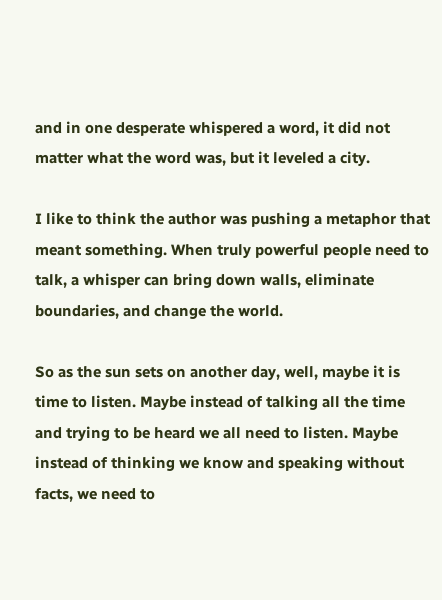and in one desperate whispered a word, it did not matter what the word was, but it leveled a city.

I like to think the author was pushing a metaphor that meant something. When truly powerful people need to talk, a whisper can bring down walls, eliminate boundaries, and change the world.

So as the sun sets on another day, well, maybe it is time to listen. Maybe instead of talking all the time and trying to be heard we all need to listen. Maybe instead of thinking we know and speaking without facts, we need to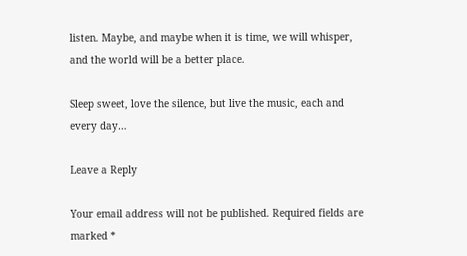listen. Maybe, and maybe when it is time, we will whisper, and the world will be a better place.

Sleep sweet, love the silence, but live the music, each and every day…

Leave a Reply

Your email address will not be published. Required fields are marked *